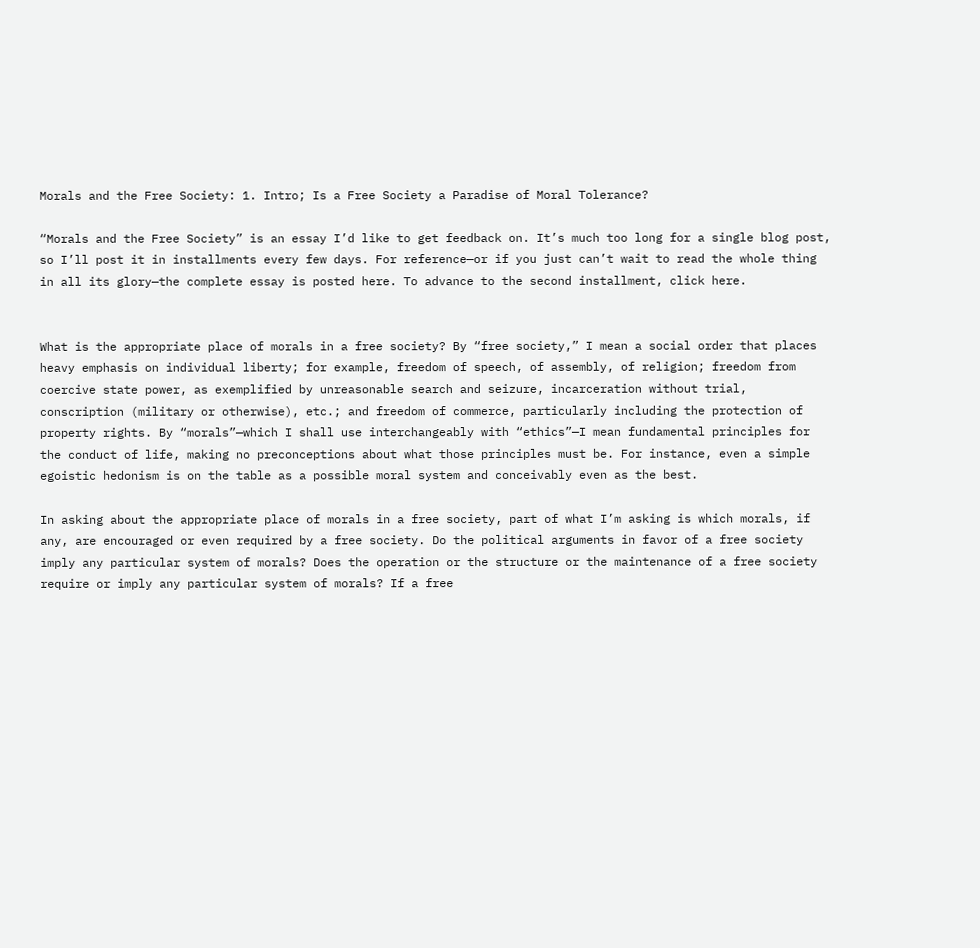Morals and the Free Society: 1. Intro; Is a Free Society a Paradise of Moral Tolerance?

“Morals and the Free Society” is an essay I’d like to get feedback on. It’s much too long for a single blog post, so I’ll post it in installments every few days. For reference—or if you just can’t wait to read the whole thing in all its glory—the complete essay is posted here. To advance to the second installment, click here.


What is the appropriate place of morals in a free society? By “free society,” I mean a social order that places heavy emphasis on individual liberty; for example, freedom of speech, of assembly, of religion; freedom from coercive state power, as exemplified by unreasonable search and seizure, incarceration without trial, conscription (military or otherwise), etc.; and freedom of commerce, particularly including the protection of property rights. By “morals”—which I shall use interchangeably with “ethics”—I mean fundamental principles for the conduct of life, making no preconceptions about what those principles must be. For instance, even a simple egoistic hedonism is on the table as a possible moral system and conceivably even as the best.

In asking about the appropriate place of morals in a free society, part of what I’m asking is which morals, if any, are encouraged or even required by a free society. Do the political arguments in favor of a free society imply any particular system of morals? Does the operation or the structure or the maintenance of a free society require or imply any particular system of morals? If a free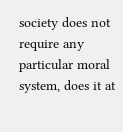society does not require any particular moral system, does it at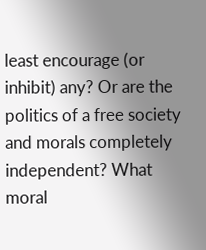least encourage (or inhibit) any? Or are the politics of a free society and morals completely independent? What moral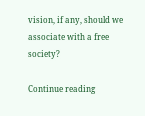vision, if any, should we associate with a free society?

Continue reading